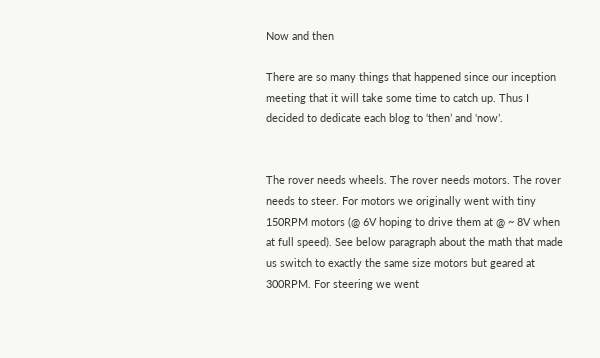Now and then

There are so many things that happened since our inception meeting that it will take some time to catch up. Thus I decided to dedicate each blog to ‘then’ and ‘now’.


The rover needs wheels. The rover needs motors. The rover needs to steer. For motors we originally went with tiny 150RPM motors (@ 6V hoping to drive them at @ ~ 8V when at full speed). See below paragraph about the math that made us switch to exactly the same size motors but geared at 300RPM. For steering we went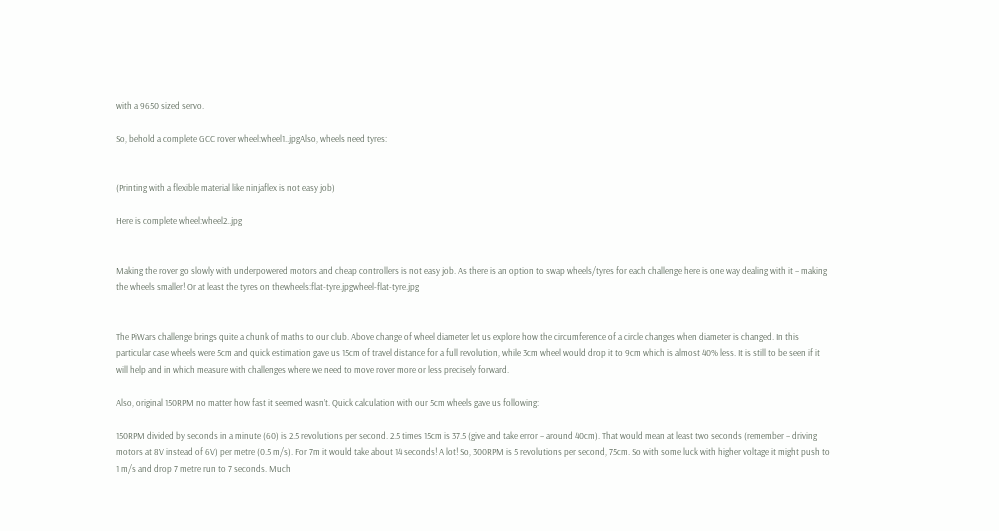with a 9650 sized servo.

So, behold a complete GCC rover wheel:wheel1..jpgAlso, wheels need tyres:


(Printing with a flexible material like ninjaflex is not easy job)

Here is complete wheel:wheel2..jpg


Making the rover go slowly with underpowered motors and cheap controllers is not easy job. As there is an option to swap wheels/tyres for each challenge here is one way dealing with it – making the wheels smaller! Or at least the tyres on thewheels:flat-tyre.jpgwheel-flat-tyre.jpg


The PiWars challenge brings quite a chunk of maths to our club. Above change of wheel diameter let us explore how the circumference of a circle changes when diameter is changed. In this particular case wheels were 5cm and quick estimation gave us 15cm of travel distance for a full revolution, while 3cm wheel would drop it to 9cm which is almost 40% less. It is still to be seen if it will help and in which measure with challenges where we need to move rover more or less precisely forward.

Also, original 150RPM no matter how fast it seemed wasn’t. Quick calculation with our 5cm wheels gave us following:

150RPM divided by seconds in a minute (60) is 2.5 revolutions per second. 2.5 times 15cm is 37.5 (give and take error – around 40cm). That would mean at least two seconds (remember – driving motors at 8V instead of 6V) per metre (0.5 m/s). For 7m it would take about 14 seconds! A lot! So, 300RPM is 5 revolutions per second, 75cm. So with some luck with higher voltage it might push to 1 m/s and drop 7 metre run to 7 seconds. Much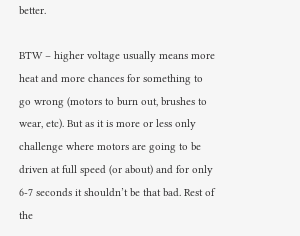better.

BTW – higher voltage usually means more heat and more chances for something to go wrong (motors to burn out, brushes to wear, etc). But as it is more or less only challenge where motors are going to be driven at full speed (or about) and for only 6-7 seconds it shouldn’t be that bad. Rest of the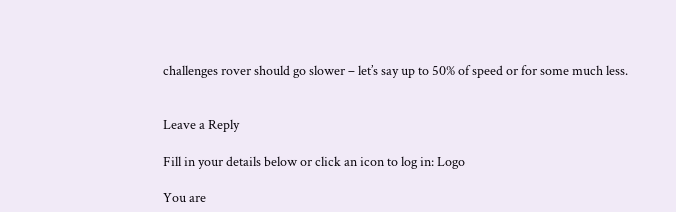challenges rover should go slower – let’s say up to 50% of speed or for some much less.


Leave a Reply

Fill in your details below or click an icon to log in: Logo

You are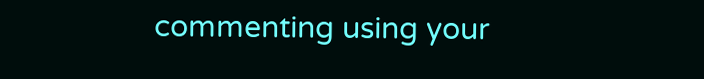commenting using your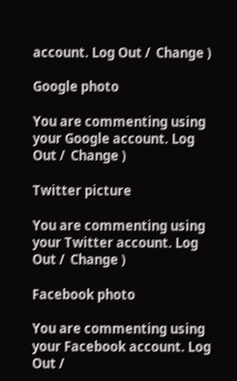account. Log Out /  Change )

Google photo

You are commenting using your Google account. Log Out /  Change )

Twitter picture

You are commenting using your Twitter account. Log Out /  Change )

Facebook photo

You are commenting using your Facebook account. Log Out /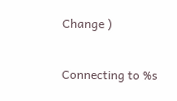Change )

Connecting to %s